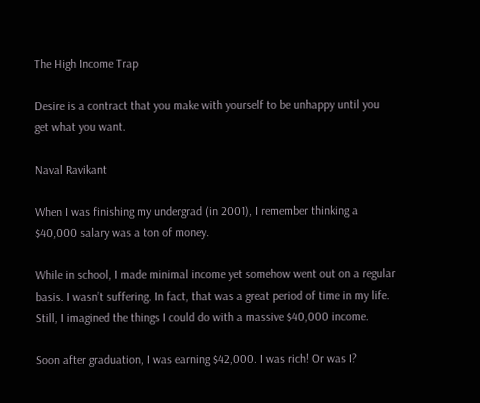The High Income Trap

Desire is a contract that you make with yourself to be unhappy until you get what you want.

Naval Ravikant

When I was finishing my undergrad (in 2001), I remember thinking a $40,000 salary was a ton of money.

While in school, I made minimal income yet somehow went out on a regular basis. I wasn’t suffering. In fact, that was a great period of time in my life. Still, I imagined the things I could do with a massive $40,000 income.

Soon after graduation, I was earning $42,000. I was rich! Or was I?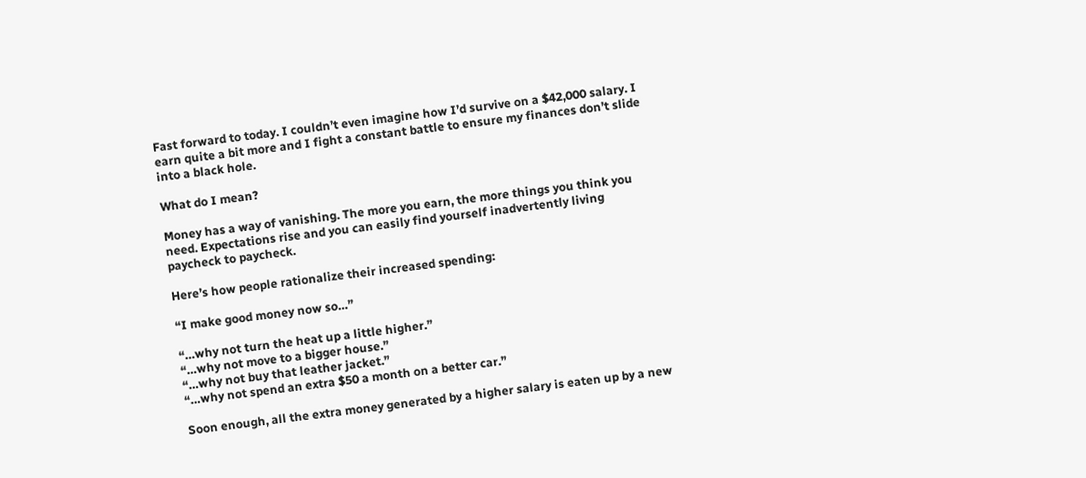Fast forward to today. I couldn’t even imagine how I’d survive on a $42,000 salary. I earn quite a bit more and I fight a constant battle to ensure my finances don’t slide into a black hole.

What do I mean?

Money has a way of vanishing. The more you earn, the more things you think you need. Expectations rise and you can easily find yourself inadvertently living paycheck to paycheck.

Here’s how people rationalize their increased spending:

“I make good money now so…”

“…why not turn the heat up a little higher.”
“…why not move to a bigger house.”
“…why not buy that leather jacket.”
“…why not spend an extra $50 a month on a better car.”

Soon enough, all the extra money generated by a higher salary is eaten up by a new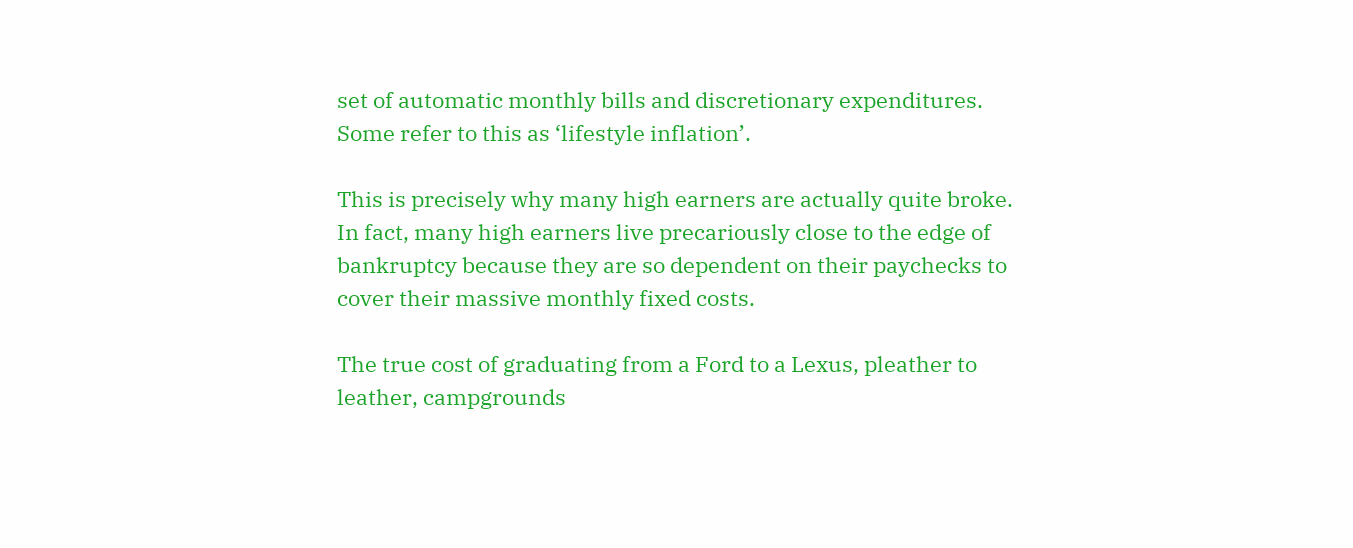set of automatic monthly bills and discretionary expenditures. Some refer to this as ‘lifestyle inflation’.

This is precisely why many high earners are actually quite broke. In fact, many high earners live precariously close to the edge of bankruptcy because they are so dependent on their paychecks to cover their massive monthly fixed costs.

The true cost of graduating from a Ford to a Lexus, pleather to leather, campgrounds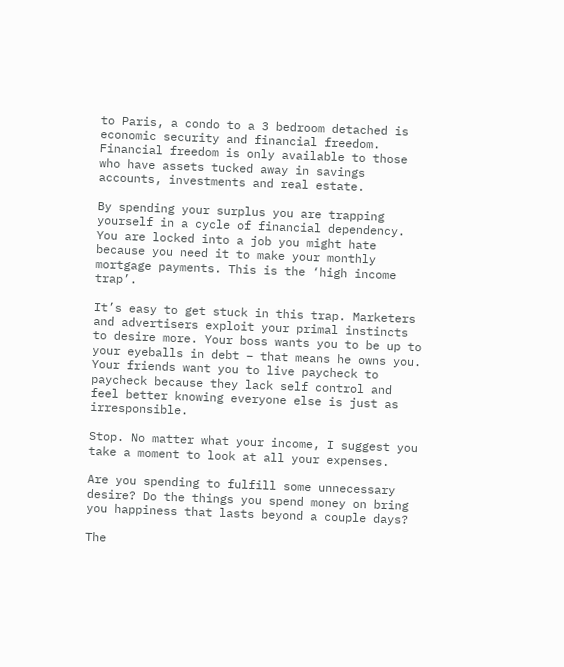to Paris, a condo to a 3 bedroom detached is economic security and financial freedom. Financial freedom is only available to those who have assets tucked away in savings accounts, investments and real estate.

By spending your surplus you are trapping yourself in a cycle of financial dependency. You are locked into a job you might hate because you need it to make your monthly mortgage payments. This is the ‘high income trap’.

It’s easy to get stuck in this trap. Marketers and advertisers exploit your primal instincts to desire more. Your boss wants you to be up to your eyeballs in debt – that means he owns you. Your friends want you to live paycheck to paycheck because they lack self control and feel better knowing everyone else is just as irresponsible.

Stop. No matter what your income, I suggest you take a moment to look at all your expenses.

Are you spending to fulfill some unnecessary desire? Do the things you spend money on bring you happiness that lasts beyond a couple days?

The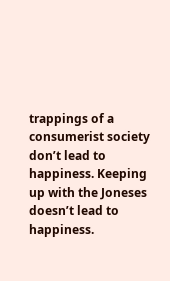trappings of a consumerist society don’t lead to happiness. Keeping up with the Joneses doesn’t lead to happiness.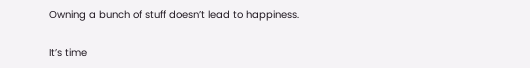Owning a bunch of stuff doesn’t lead to happiness.

It’s time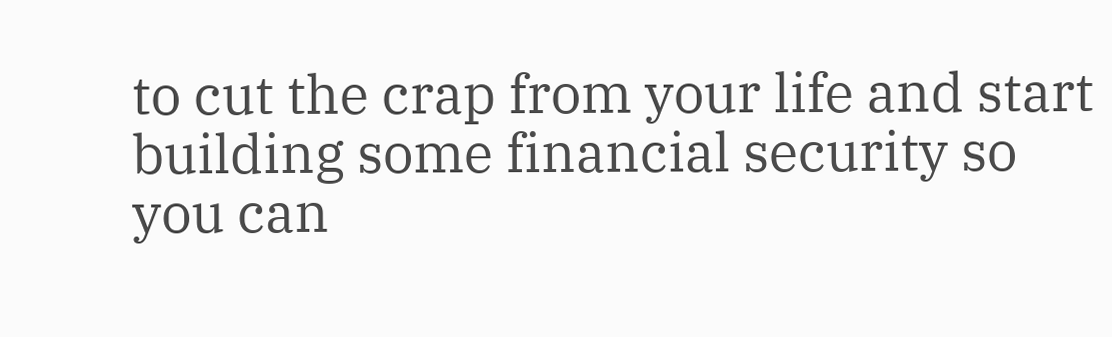to cut the crap from your life and start building some financial security so you can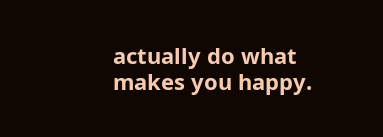actually do what makes you happy.